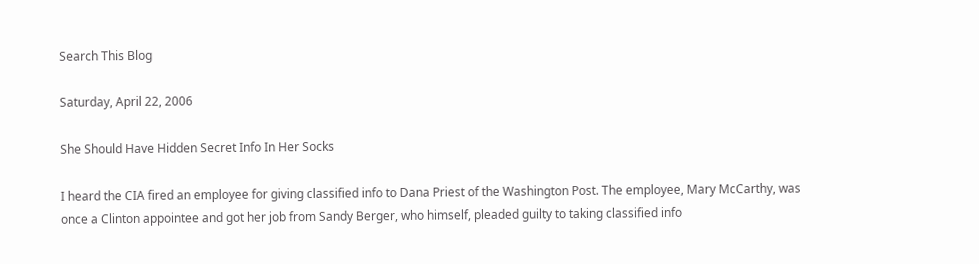Search This Blog

Saturday, April 22, 2006

She Should Have Hidden Secret Info In Her Socks

I heard the CIA fired an employee for giving classified info to Dana Priest of the Washington Post. The employee, Mary McCarthy, was once a Clinton appointee and got her job from Sandy Berger, who himself, pleaded guilty to taking classified info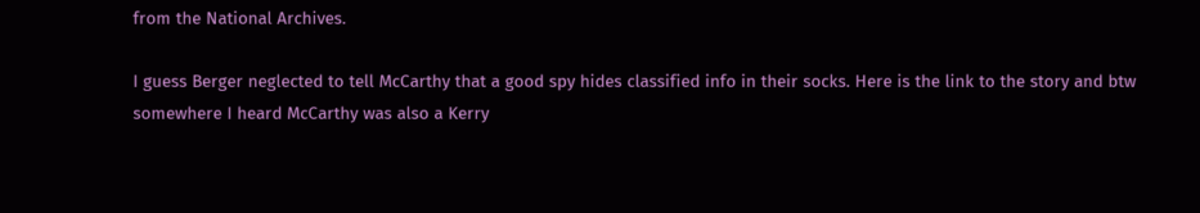from the National Archives.

I guess Berger neglected to tell McCarthy that a good spy hides classified info in their socks. Here is the link to the story and btw somewhere I heard McCarthy was also a Kerry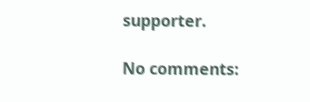supporter.

No comments: